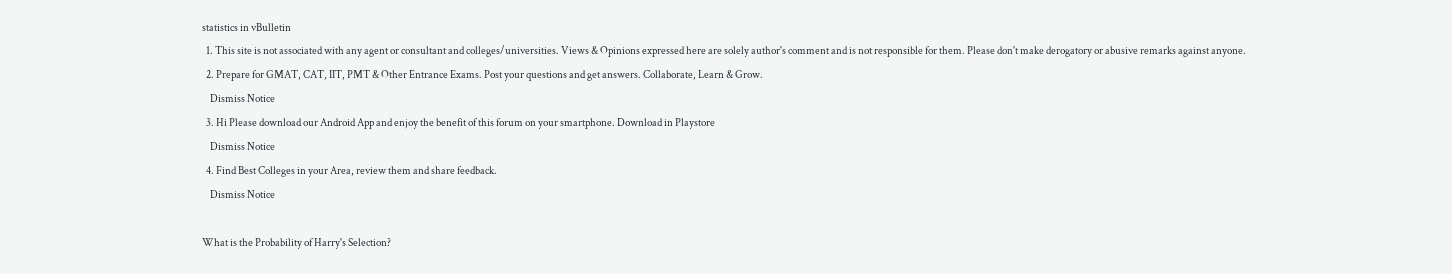statistics in vBulletin
  1. This site is not associated with any agent or consultant and colleges/universities. Views & Opinions expressed here are solely author's comment and is not responsible for them. Please don't make derogatory or abusive remarks against anyone.
  2. Prepare for GMAT, CAT, IIT, PMT & Other Entrance Exams. Post your questions and get answers. Collaborate, Learn & Grow.
    Dismiss Notice
  3. Hi Please download our Android App and enjoy the benefit of this forum on your smartphone. Download in Playstore
    Dismiss Notice
  4. Find Best Colleges in your Area, review them and share feedback.
    Dismiss Notice

What is the Probability of Harry's Selection?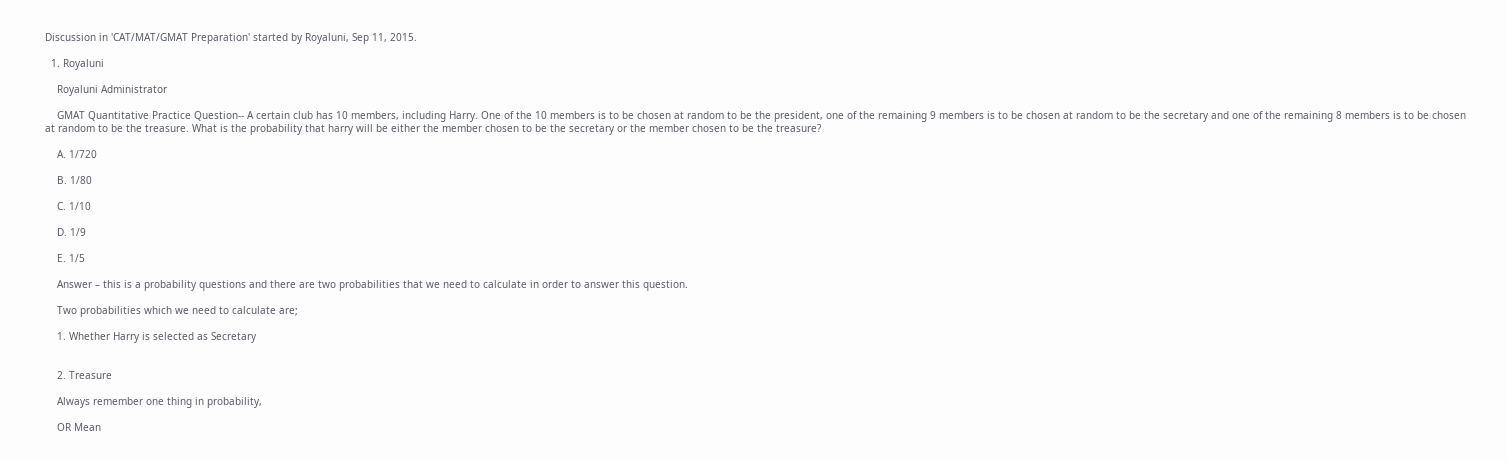Discussion in 'CAT/MAT/GMAT Preparation' started by Royaluni, Sep 11, 2015.

  1. Royaluni

    Royaluni Administrator

    GMAT Quantitative Practice Question-- A certain club has 10 members, including Harry. One of the 10 members is to be chosen at random to be the president, one of the remaining 9 members is to be chosen at random to be the secretary and one of the remaining 8 members is to be chosen at random to be the treasure. What is the probability that harry will be either the member chosen to be the secretary or the member chosen to be the treasure?

    A. 1/720

    B. 1/80

    C. 1/10

    D. 1/9

    E. 1/5

    Answer – this is a probability questions and there are two probabilities that we need to calculate in order to answer this question.

    Two probabilities which we need to calculate are;

    1. Whether Harry is selected as Secretary


    2. Treasure

    Always remember one thing in probability,

    OR Mean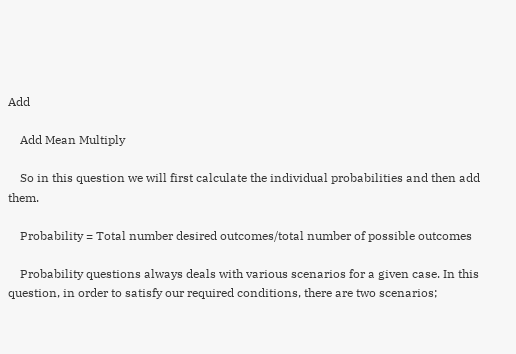Add

    Add Mean Multiply

    So in this question we will first calculate the individual probabilities and then add them.

    Probability = Total number desired outcomes/total number of possible outcomes

    Probability questions always deals with various scenarios for a given case. In this question, in order to satisfy our required conditions, there are two scenarios;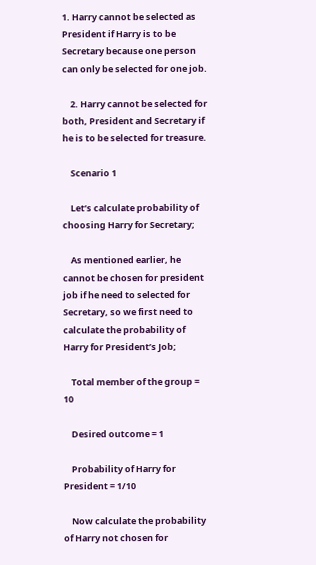1. Harry cannot be selected as President if Harry is to be Secretary because one person can only be selected for one job.

    2. Harry cannot be selected for both, President and Secretary if he is to be selected for treasure.

    Scenario 1

    Let’s calculate probability of choosing Harry for Secretary;

    As mentioned earlier, he cannot be chosen for president job if he need to selected for Secretary, so we first need to calculate the probability of Harry for President’s Job;

    Total member of the group = 10

    Desired outcome = 1

    Probability of Harry for President = 1/10

    Now calculate the probability of Harry not chosen for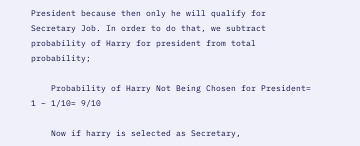President because then only he will qualify for Secretary Job. In order to do that, we subtract probability of Harry for president from total probability;

    Probability of Harry Not Being Chosen for President= 1 – 1/10= 9/10

    Now if harry is selected as Secretary,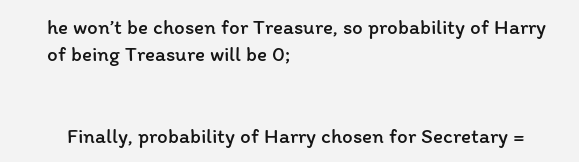he won’t be chosen for Treasure, so probability of Harry of being Treasure will be 0;


    Finally, probability of Harry chosen for Secretary =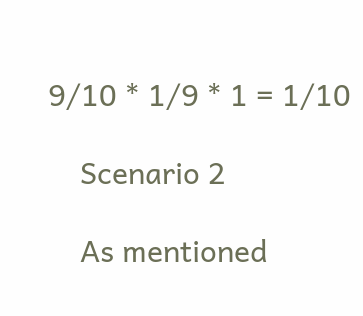9/10 * 1/9 * 1 = 1/10

    Scenario 2

    As mentioned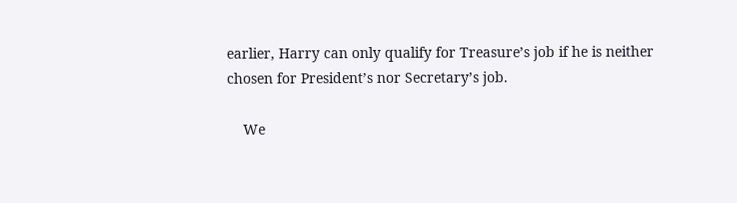earlier, Harry can only qualify for Treasure’s job if he is neither chosen for President’s nor Secretary’s job.

    We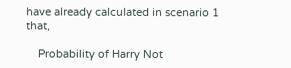have already calculated in scenario 1 that,

    Probability of Harry Not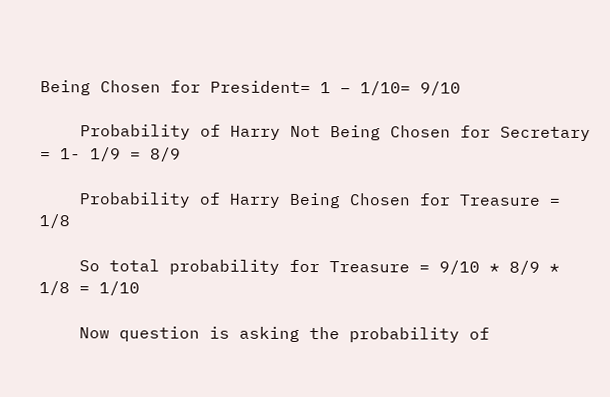Being Chosen for President= 1 – 1/10= 9/10

    Probability of Harry Not Being Chosen for Secretary = 1- 1/9 = 8/9

    Probability of Harry Being Chosen for Treasure = 1/8

    So total probability for Treasure = 9/10 * 8/9 * 1/8 = 1/10

    Now question is asking the probability of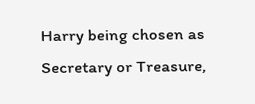Harry being chosen as Secretary or Treasure,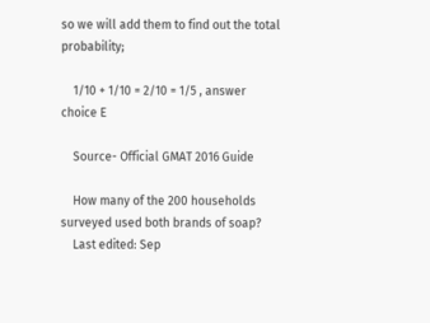so we will add them to find out the total probability;

    1/10 + 1/10 = 2/10 = 1/5 , answer choice E

    Source- Official GMAT 2016 Guide

    How many of the 200 households surveyed used both brands of soap?
    Last edited: Sep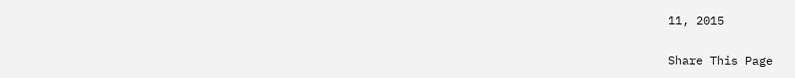11, 2015

Share This Page